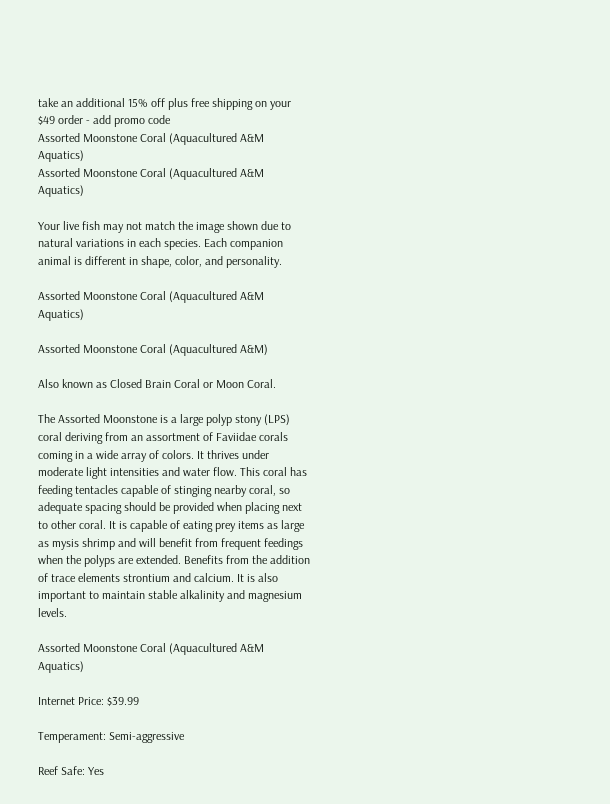take an additional 15% off plus free shipping on your $49 order - add promo code
Assorted Moonstone Coral (Aquacultured A&M Aquatics)
Assorted Moonstone Coral (Aquacultured A&M Aquatics)

Your live fish may not match the image shown due to natural variations in each species. Each companion animal is different in shape, color, and personality.

Assorted Moonstone Coral (Aquacultured A&M Aquatics)

Assorted Moonstone Coral (Aquacultured A&M)

Also known as Closed Brain Coral or Moon Coral.

The Assorted Moonstone is a large polyp stony (LPS) coral deriving from an assortment of Faviidae corals coming in a wide array of colors. It thrives under moderate light intensities and water flow. This coral has feeding tentacles capable of stinging nearby coral, so adequate spacing should be provided when placing next to other coral. It is capable of eating prey items as large as mysis shrimp and will benefit from frequent feedings when the polyps are extended. Benefits from the addition of trace elements strontium and calcium. It is also important to maintain stable alkalinity and magnesium levels.

Assorted Moonstone Coral (Aquacultured A&M Aquatics)

Internet Price: $39.99

Temperament: Semi-aggressive

Reef Safe: Yes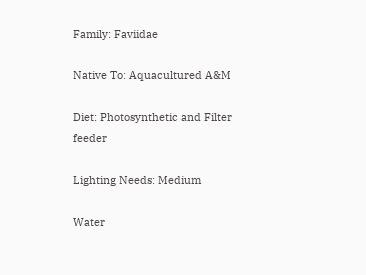Family: Faviidae

Native To: Aquacultured A&M

Diet: Photosynthetic and Filter feeder

Lighting Needs: Medium

Water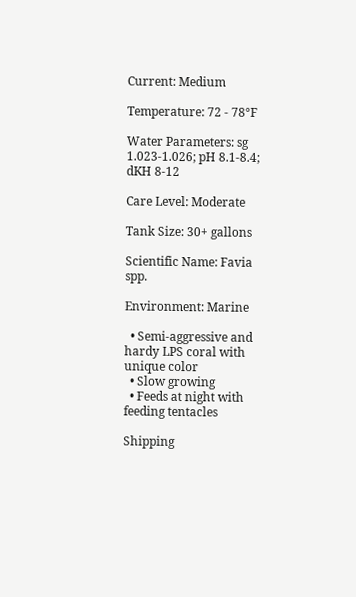Current: Medium

Temperature: 72 - 78°F

Water Parameters: sg 1.023-1.026; pH 8.1-8.4; dKH 8-12

Care Level: Moderate

Tank Size: 30+ gallons

Scientific Name: Favia spp.

Environment: Marine

  • Semi-aggressive and hardy LPS coral with unique color
  • Slow growing
  • Feeds at night with feeding tentacles

Shipping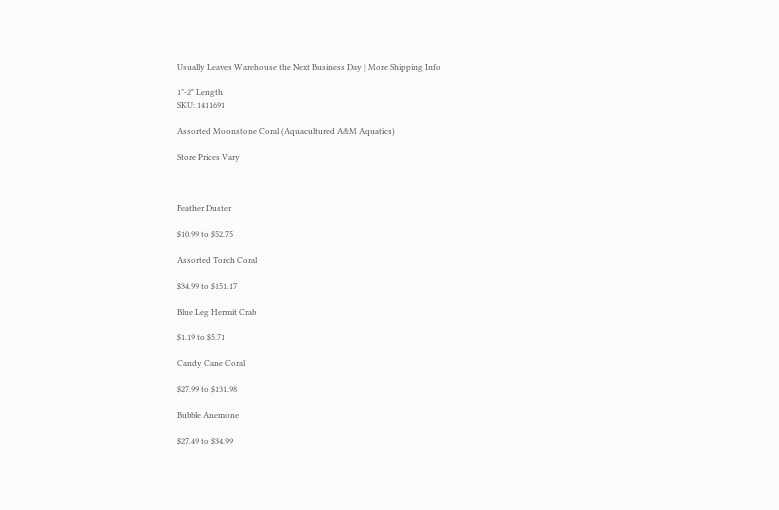Usually Leaves Warehouse the Next Business Day | More Shipping Info

1"-2" Length
SKU: 1411691

Assorted Moonstone Coral (Aquacultured A&M Aquatics)

Store Prices Vary



Feather Duster

$10.99 to $52.75

Assorted Torch Coral

$34.99 to $151.17

Blue Leg Hermit Crab

$1.19 to $5.71

Candy Cane Coral

$27.99 to $131.98

Bubble Anemone

$27.49 to $34.99